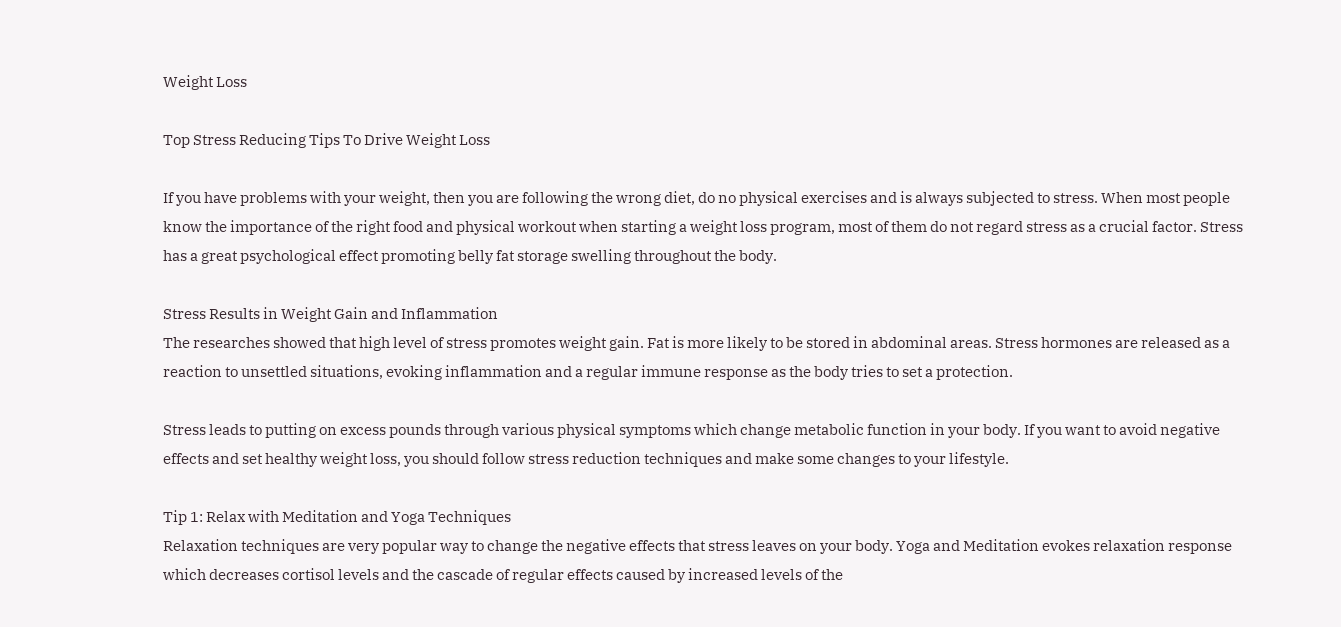Weight Loss

Top Stress Reducing Tips To Drive Weight Loss

If you have problems with your weight, then you are following the wrong diet, do no physical exercises and is always subjected to stress. When most people know the importance of the right food and physical workout when starting a weight loss program, most of them do not regard stress as a crucial factor. Stress has a great psychological effect promoting belly fat storage swelling throughout the body.

Stress Results in Weight Gain and Inflammation
The researches showed that high level of stress promotes weight gain. Fat is more likely to be stored in abdominal areas. Stress hormones are released as a reaction to unsettled situations, evoking inflammation and a regular immune response as the body tries to set a protection.

Stress leads to putting on excess pounds through various physical symptoms which change metabolic function in your body. If you want to avoid negative effects and set healthy weight loss, you should follow stress reduction techniques and make some changes to your lifestyle.

Tip 1: Relax with Meditation and Yoga Techniques
Relaxation techniques are very popular way to change the negative effects that stress leaves on your body. Yoga and Meditation evokes relaxation response which decreases cortisol levels and the cascade of regular effects caused by increased levels of the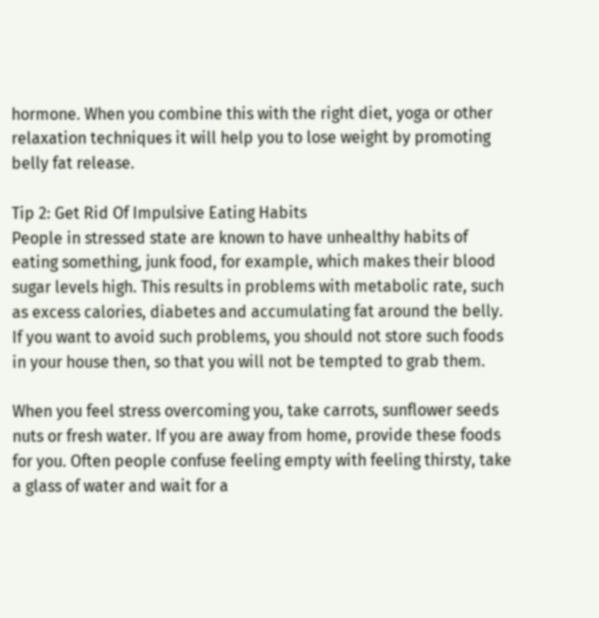hormone. When you combine this with the right diet, yoga or other relaxation techniques it will help you to lose weight by promoting belly fat release.

Tip 2: Get Rid Of Impulsive Eating Habits
People in stressed state are known to have unhealthy habits of eating something, junk food, for example, which makes their blood sugar levels high. This results in problems with metabolic rate, such as excess calories, diabetes and accumulating fat around the belly. If you want to avoid such problems, you should not store such foods in your house then, so that you will not be tempted to grab them.

When you feel stress overcoming you, take carrots, sunflower seeds nuts or fresh water. If you are away from home, provide these foods for you. Often people confuse feeling empty with feeling thirsty, take a glass of water and wait for a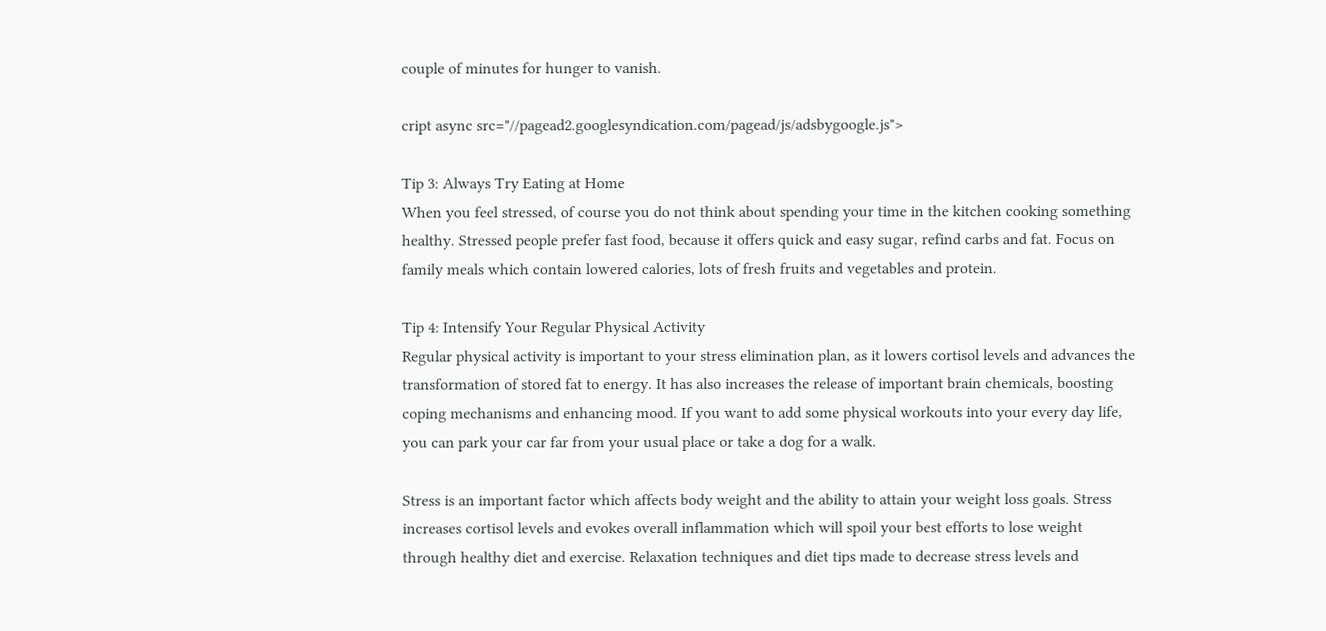couple of minutes for hunger to vanish.

cript async src="//pagead2.googlesyndication.com/pagead/js/adsbygoogle.js">

Tip 3: Always Try Eating at Home
When you feel stressed, of course you do not think about spending your time in the kitchen cooking something healthy. Stressed people prefer fast food, because it offers quick and easy sugar, refind carbs and fat. Focus on family meals which contain lowered calories, lots of fresh fruits and vegetables and protein.

Tip 4: Intensify Your Regular Physical Activity
Regular physical activity is important to your stress elimination plan, as it lowers cortisol levels and advances the transformation of stored fat to energy. It has also increases the release of important brain chemicals, boosting coping mechanisms and enhancing mood. If you want to add some physical workouts into your every day life, you can park your car far from your usual place or take a dog for a walk.

Stress is an important factor which affects body weight and the ability to attain your weight loss goals. Stress increases cortisol levels and evokes overall inflammation which will spoil your best efforts to lose weight through healthy diet and exercise. Relaxation techniques and diet tips made to decrease stress levels and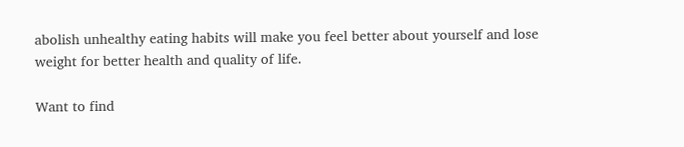abolish unhealthy eating habits will make you feel better about yourself and lose weight for better health and quality of life.

Want to find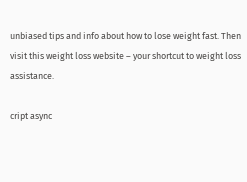unbiased tips and info about how to lose weight fast. Then visit this weight loss website – your shortcut to weight loss assistance.

cript async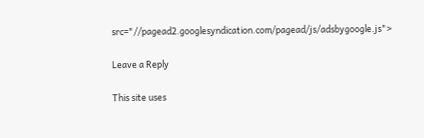src="//pagead2.googlesyndication.com/pagead/js/adsbygoogle.js">

Leave a Reply

This site uses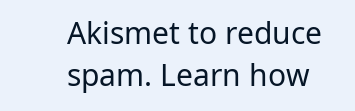Akismet to reduce spam. Learn how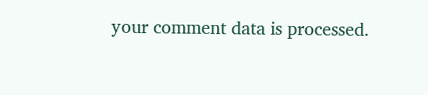your comment data is processed.